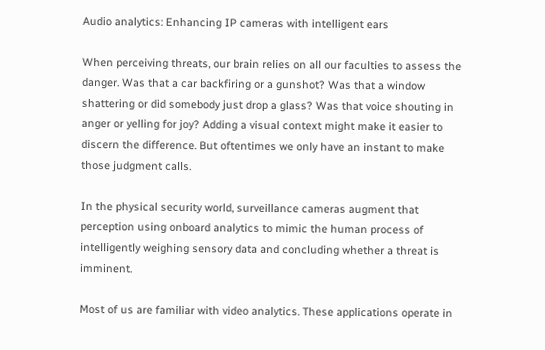Audio analytics: Enhancing IP cameras with intelligent ears

When perceiving threats, our brain relies on all our faculties to assess the danger. Was that a car backfiring or a gunshot? Was that a window shattering or did somebody just drop a glass? Was that voice shouting in anger or yelling for joy? Adding a visual context might make it easier to discern the difference. But oftentimes we only have an instant to make those judgment calls.

In the physical security world, surveillance cameras augment that perception using onboard analytics to mimic the human process of intelligently weighing sensory data and concluding whether a threat is imminent.

Most of us are familiar with video analytics. These applications operate in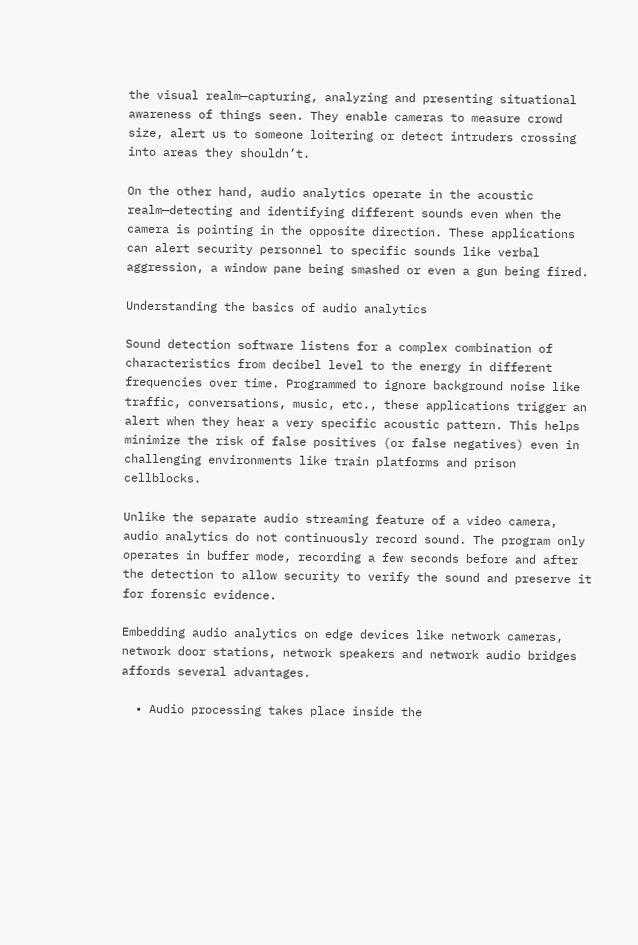the visual realm—capturing, analyzing and presenting situational awareness of things seen. They enable cameras to measure crowd size, alert us to someone loitering or detect intruders crossing into areas they shouldn’t.

On the other hand, audio analytics operate in the acoustic realm—detecting and identifying different sounds even when the camera is pointing in the opposite direction. These applications can alert security personnel to specific sounds like verbal aggression, a window pane being smashed or even a gun being fired.

Understanding the basics of audio analytics

Sound detection software listens for a complex combination of characteristics from decibel level to the energy in different frequencies over time. Programmed to ignore background noise like traffic, conversations, music, etc., these applications trigger an alert when they hear a very specific acoustic pattern. This helps minimize the risk of false positives (or false negatives) even in challenging environments like train platforms and prison cellblocks.

Unlike the separate audio streaming feature of a video camera, audio analytics do not continuously record sound. The program only operates in buffer mode, recording a few seconds before and after the detection to allow security to verify the sound and preserve it for forensic evidence.

Embedding audio analytics on edge devices like network cameras, network door stations, network speakers and network audio bridges affords several advantages.

  • Audio processing takes place inside the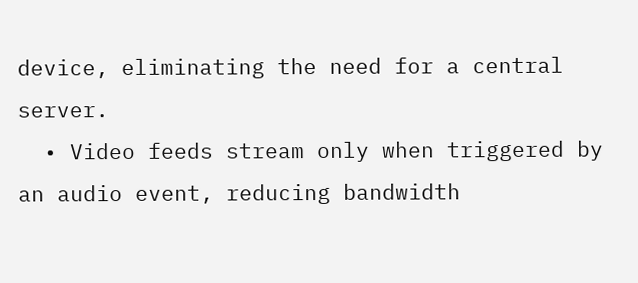device, eliminating the need for a central server.
  • Video feeds stream only when triggered by an audio event, reducing bandwidth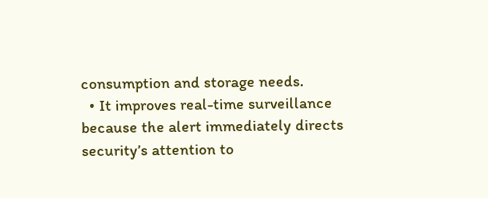consumption and storage needs.
  • It improves real-time surveillance because the alert immediately directs security’s attention to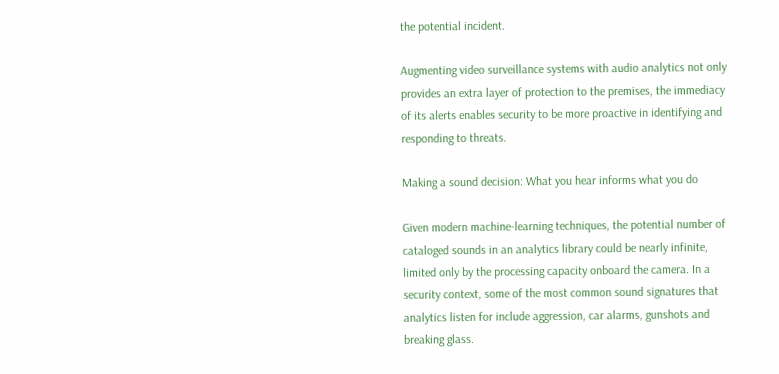the potential incident.

Augmenting video surveillance systems with audio analytics not only provides an extra layer of protection to the premises, the immediacy of its alerts enables security to be more proactive in identifying and responding to threats.

Making a sound decision: What you hear informs what you do

Given modern machine-learning techniques, the potential number of cataloged sounds in an analytics library could be nearly infinite, limited only by the processing capacity onboard the camera. In a security context, some of the most common sound signatures that analytics listen for include aggression, car alarms, gunshots and breaking glass.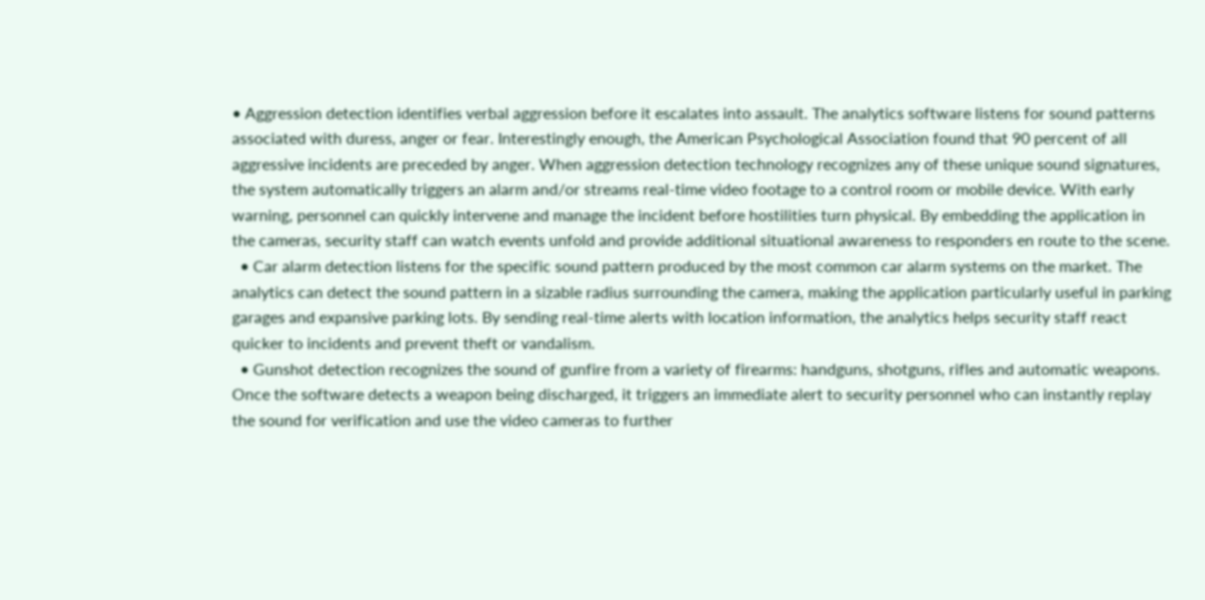• Aggression detection identifies verbal aggression before it escalates into assault. The analytics software listens for sound patterns associated with duress, anger or fear. Interestingly enough, the American Psychological Association found that 90 percent of all aggressive incidents are preceded by anger. When aggression detection technology recognizes any of these unique sound signatures, the system automatically triggers an alarm and/or streams real-time video footage to a control room or mobile device. With early warning, personnel can quickly intervene and manage the incident before hostilities turn physical. By embedding the application in the cameras, security staff can watch events unfold and provide additional situational awareness to responders en route to the scene.
  • Car alarm detection listens for the specific sound pattern produced by the most common car alarm systems on the market. The analytics can detect the sound pattern in a sizable radius surrounding the camera, making the application particularly useful in parking garages and expansive parking lots. By sending real-time alerts with location information, the analytics helps security staff react quicker to incidents and prevent theft or vandalism.
  • Gunshot detection recognizes the sound of gunfire from a variety of firearms: handguns, shotguns, rifles and automatic weapons. Once the software detects a weapon being discharged, it triggers an immediate alert to security personnel who can instantly replay the sound for verification and use the video cameras to further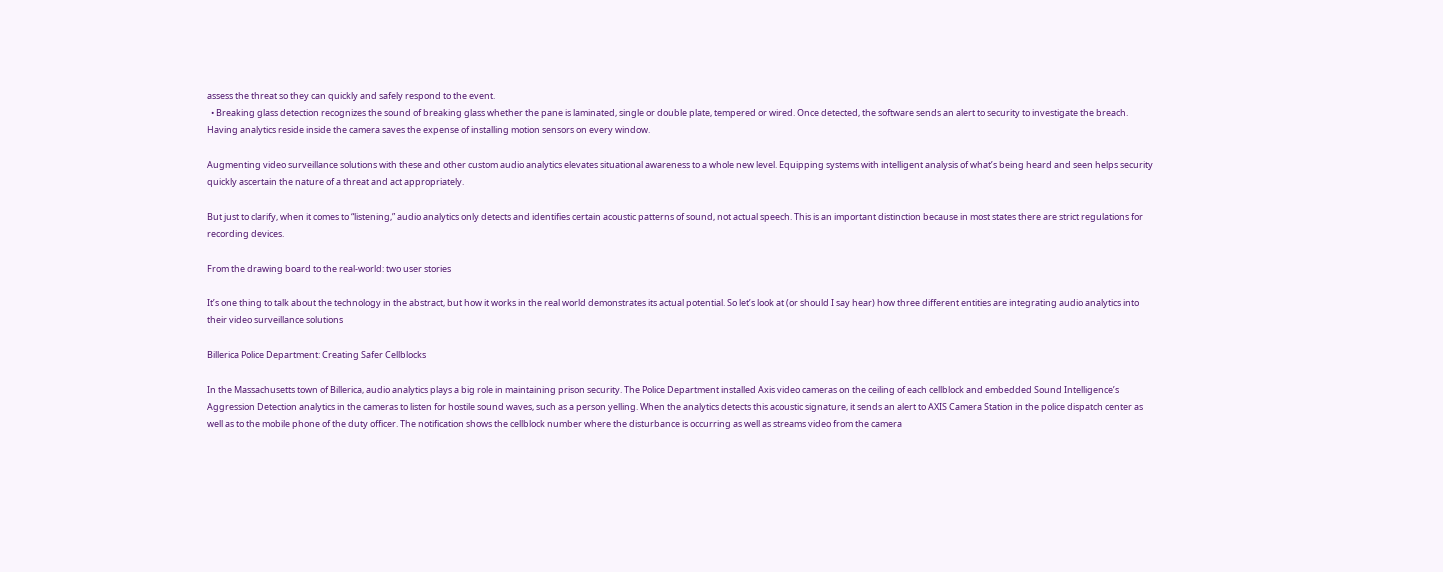assess the threat so they can quickly and safely respond to the event.
  • Breaking glass detection recognizes the sound of breaking glass whether the pane is laminated, single or double plate, tempered or wired. Once detected, the software sends an alert to security to investigate the breach. Having analytics reside inside the camera saves the expense of installing motion sensors on every window.

Augmenting video surveillance solutions with these and other custom audio analytics elevates situational awareness to a whole new level. Equipping systems with intelligent analysis of what’s being heard and seen helps security quickly ascertain the nature of a threat and act appropriately.

But just to clarify, when it comes to “listening,” audio analytics only detects and identifies certain acoustic patterns of sound, not actual speech. This is an important distinction because in most states there are strict regulations for recording devices.

From the drawing board to the real-world: two user stories

It’s one thing to talk about the technology in the abstract, but how it works in the real world demonstrates its actual potential. So let’s look at (or should I say hear) how three different entities are integrating audio analytics into their video surveillance solutions

Billerica Police Department: Creating Safer Cellblocks

In the Massachusetts town of Billerica, audio analytics plays a big role in maintaining prison security. The Police Department installed Axis video cameras on the ceiling of each cellblock and embedded Sound Intelligence’s Aggression Detection analytics in the cameras to listen for hostile sound waves, such as a person yelling. When the analytics detects this acoustic signature, it sends an alert to AXIS Camera Station in the police dispatch center as well as to the mobile phone of the duty officer. The notification shows the cellblock number where the disturbance is occurring as well as streams video from the camera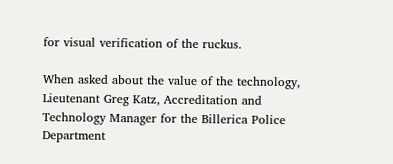for visual verification of the ruckus.

When asked about the value of the technology, Lieutenant Greg Katz, Accreditation and Technology Manager for the Billerica Police Department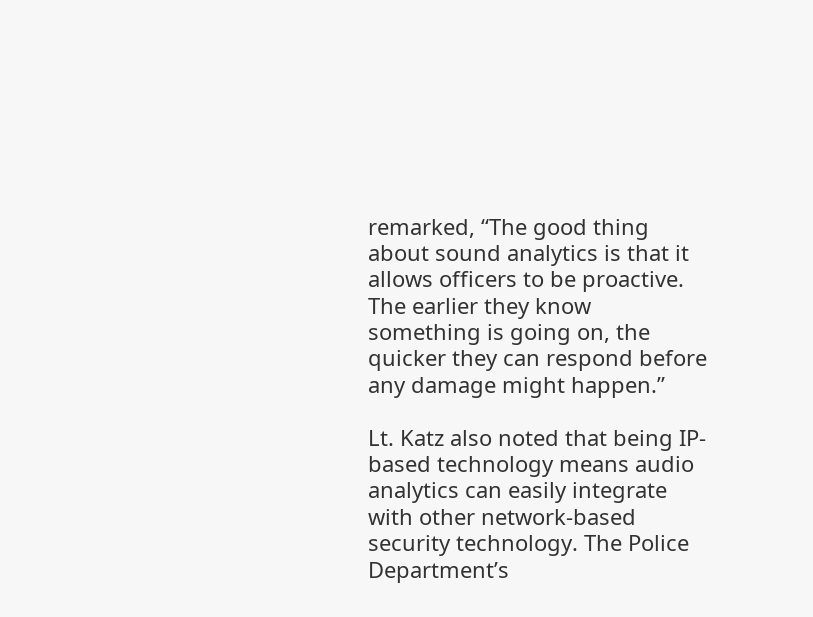remarked, “The good thing about sound analytics is that it allows officers to be proactive. The earlier they know something is going on, the quicker they can respond before any damage might happen.”

Lt. Katz also noted that being IP-based technology means audio analytics can easily integrate with other network-based security technology. The Police Department’s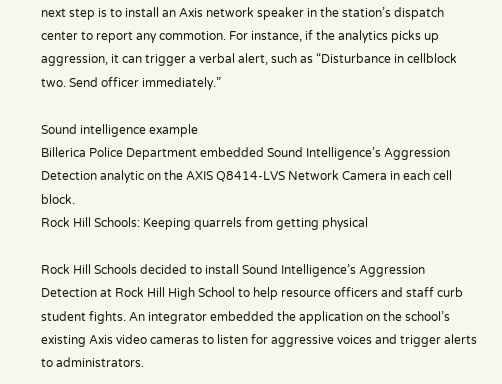next step is to install an Axis network speaker in the station’s dispatch center to report any commotion. For instance, if the analytics picks up aggression, it can trigger a verbal alert, such as “Disturbance in cellblock two. Send officer immediately.”

Sound intelligence example
Billerica Police Department embedded Sound Intelligence’s Aggression Detection analytic on the AXIS Q8414-LVS Network Camera in each cell block.
Rock Hill Schools: Keeping quarrels from getting physical

Rock Hill Schools decided to install Sound Intelligence’s Aggression Detection at Rock Hill High School to help resource officers and staff curb student fights. An integrator embedded the application on the school’s existing Axis video cameras to listen for aggressive voices and trigger alerts to administrators.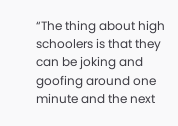“The thing about high schoolers is that they can be joking and goofing around one minute and the next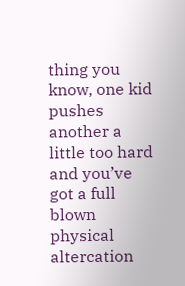thing you know, one kid pushes another a little too hard and you’ve got a full blown physical altercation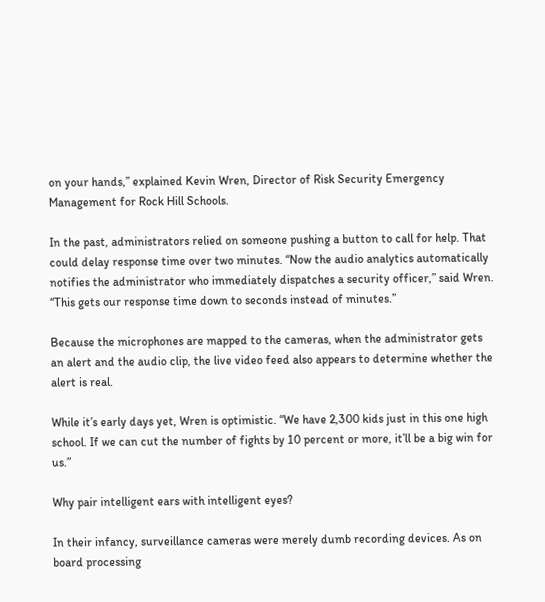on your hands,” explained Kevin Wren, Director of Risk Security Emergency Management for Rock Hill Schools.

In the past, administrators relied on someone pushing a button to call for help. That could delay response time over two minutes. “Now the audio analytics automatically notifies the administrator who immediately dispatches a security officer,” said Wren. “This gets our response time down to seconds instead of minutes.”

Because the microphones are mapped to the cameras, when the administrator gets an alert and the audio clip, the live video feed also appears to determine whether the alert is real.

While it’s early days yet, Wren is optimistic. “We have 2,300 kids just in this one high school. If we can cut the number of fights by 10 percent or more, it’ll be a big win for us.”

Why pair intelligent ears with intelligent eyes?

In their infancy, surveillance cameras were merely dumb recording devices. As on board processing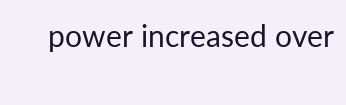power increased over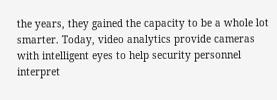the years, they gained the capacity to be a whole lot smarter. Today, video analytics provide cameras with intelligent eyes to help security personnel interpret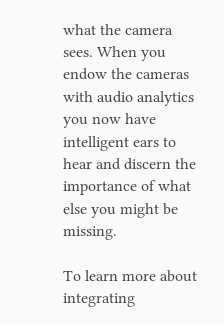what the camera sees. When you endow the cameras with audio analytics you now have intelligent ears to hear and discern the importance of what else you might be missing.

To learn more about integrating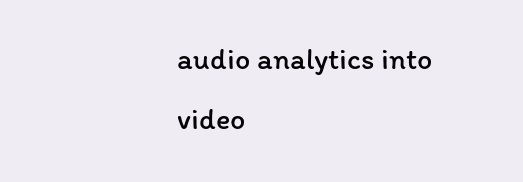audio analytics into video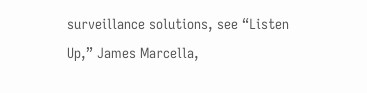surveillance solutions, see “Listen Up,” James Marcella,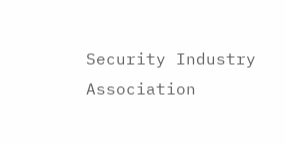Security Industry Association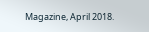Magazine, April 2018.